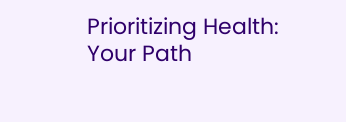Prioritizing Health: Your Path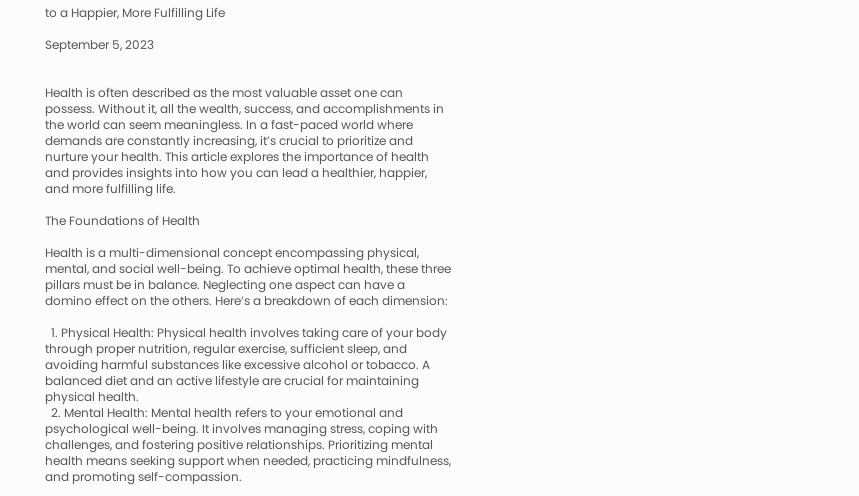to a Happier, More Fulfilling Life

September 5, 2023


Health is often described as the most valuable asset one can possess. Without it, all the wealth, success, and accomplishments in the world can seem meaningless. In a fast-paced world where demands are constantly increasing, it’s crucial to prioritize and nurture your health. This article explores the importance of health and provides insights into how you can lead a healthier, happier, and more fulfilling life.

The Foundations of Health

Health is a multi-dimensional concept encompassing physical, mental, and social well-being. To achieve optimal health, these three pillars must be in balance. Neglecting one aspect can have a domino effect on the others. Here’s a breakdown of each dimension:

  1. Physical Health: Physical health involves taking care of your body through proper nutrition, regular exercise, sufficient sleep, and avoiding harmful substances like excessive alcohol or tobacco. A balanced diet and an active lifestyle are crucial for maintaining physical health.
  2. Mental Health: Mental health refers to your emotional and psychological well-being. It involves managing stress, coping with challenges, and fostering positive relationships. Prioritizing mental health means seeking support when needed, practicing mindfulness, and promoting self-compassion.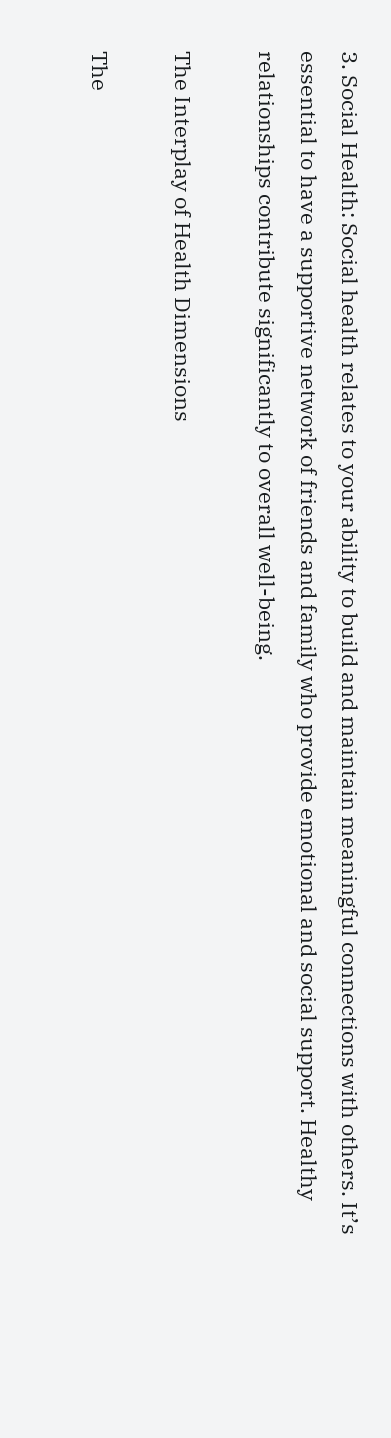3. Social Health: Social health relates to your ability to build and maintain meaningful connections with others. It’s essential to have a supportive network of friends and family who provide emotional and social support. Healthy relationships contribute significantly to overall well-being.

The Interplay of Health Dimensions

The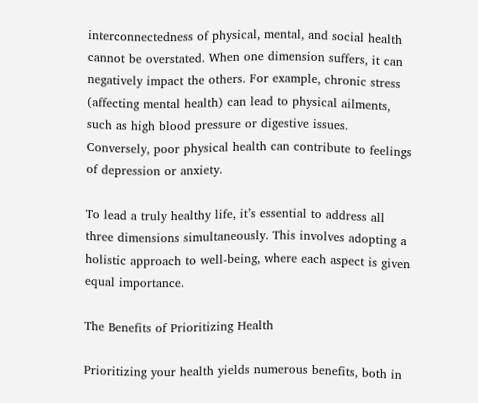interconnectedness of physical, mental, and social health cannot be overstated. When one dimension suffers, it can negatively impact the others. For example, chronic stress (affecting mental health) can lead to physical ailments, such as high blood pressure or digestive issues. Conversely, poor physical health can contribute to feelings of depression or anxiety.

To lead a truly healthy life, it’s essential to address all three dimensions simultaneously. This involves adopting a holistic approach to well-being, where each aspect is given equal importance.

The Benefits of Prioritizing Health

Prioritizing your health yields numerous benefits, both in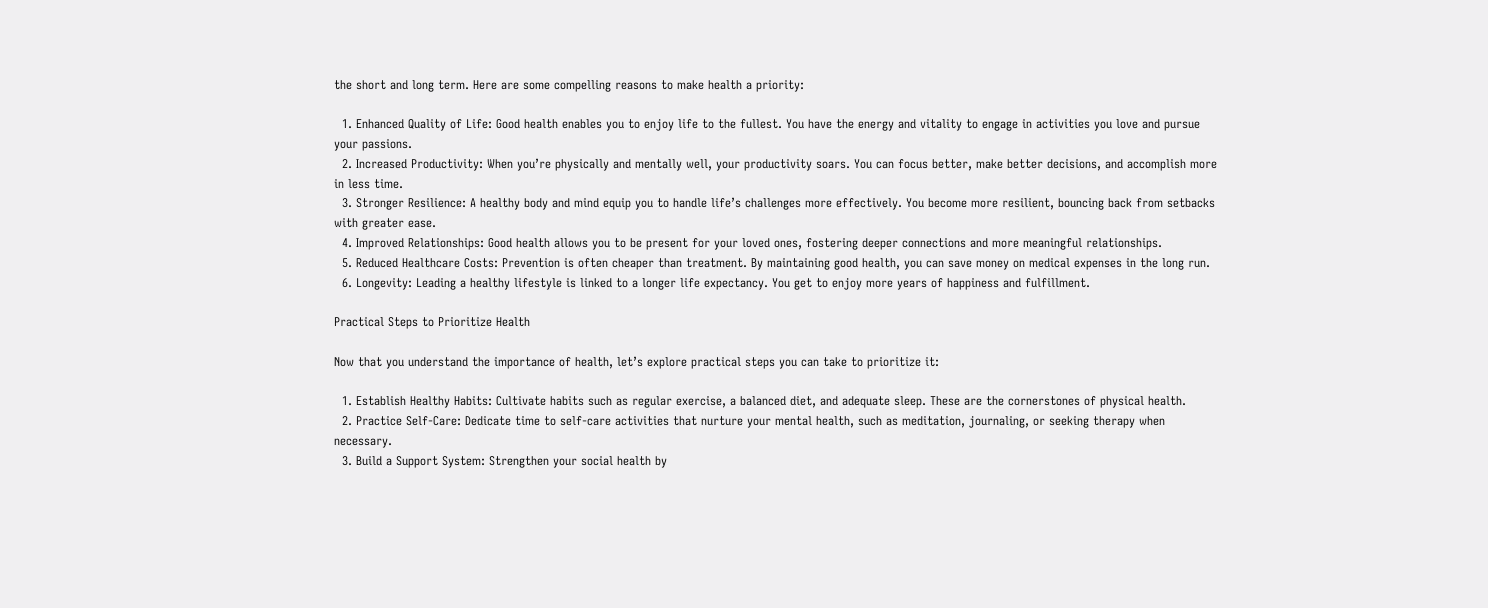the short and long term. Here are some compelling reasons to make health a priority:

  1. Enhanced Quality of Life: Good health enables you to enjoy life to the fullest. You have the energy and vitality to engage in activities you love and pursue your passions.
  2. Increased Productivity: When you’re physically and mentally well, your productivity soars. You can focus better, make better decisions, and accomplish more in less time.
  3. Stronger Resilience: A healthy body and mind equip you to handle life’s challenges more effectively. You become more resilient, bouncing back from setbacks with greater ease.
  4. Improved Relationships: Good health allows you to be present for your loved ones, fostering deeper connections and more meaningful relationships.
  5. Reduced Healthcare Costs: Prevention is often cheaper than treatment. By maintaining good health, you can save money on medical expenses in the long run.
  6. Longevity: Leading a healthy lifestyle is linked to a longer life expectancy. You get to enjoy more years of happiness and fulfillment.

Practical Steps to Prioritize Health

Now that you understand the importance of health, let’s explore practical steps you can take to prioritize it:

  1. Establish Healthy Habits: Cultivate habits such as regular exercise, a balanced diet, and adequate sleep. These are the cornerstones of physical health.
  2. Practice Self-Care: Dedicate time to self-care activities that nurture your mental health, such as meditation, journaling, or seeking therapy when necessary.
  3. Build a Support System: Strengthen your social health by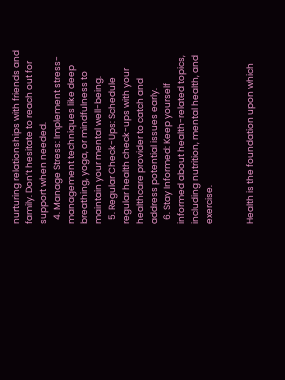nurturing relationships with friends and family. Don’t hesitate to reach out for support when needed.
  4. Manage Stress: Implement stress-management techniques like deep breathing, yoga, or mindfulness to maintain your mental well-being.
  5. Regular Check-Ups: Schedule regular health check-ups with your healthcare provider to catch and address potential issues early.
  6. Stay Informed: Keep yourself informed about health-related topics, including nutrition, mental health, and exercise.


Health is the foundation upon which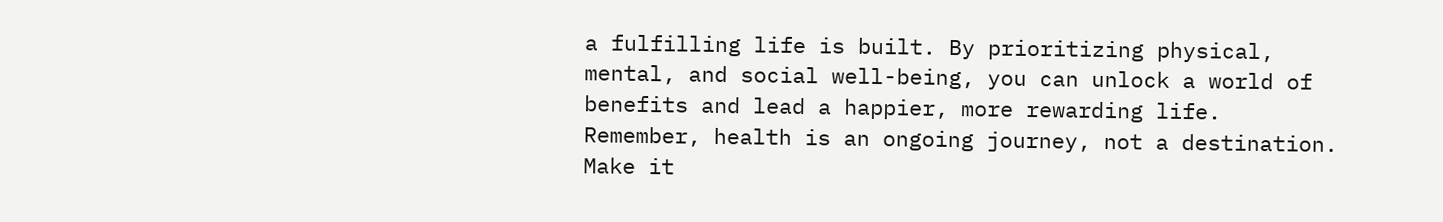a fulfilling life is built. By prioritizing physical, mental, and social well-being, you can unlock a world of benefits and lead a happier, more rewarding life. Remember, health is an ongoing journey, not a destination. Make it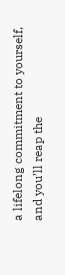a lifelong commitment to yourself, and you’ll reap the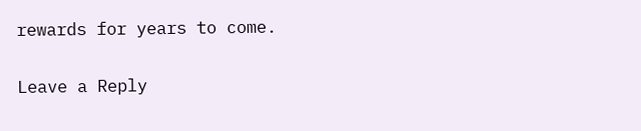rewards for years to come.

Leave a Reply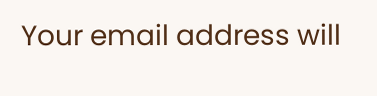Your email address will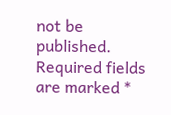not be published. Required fields are marked *